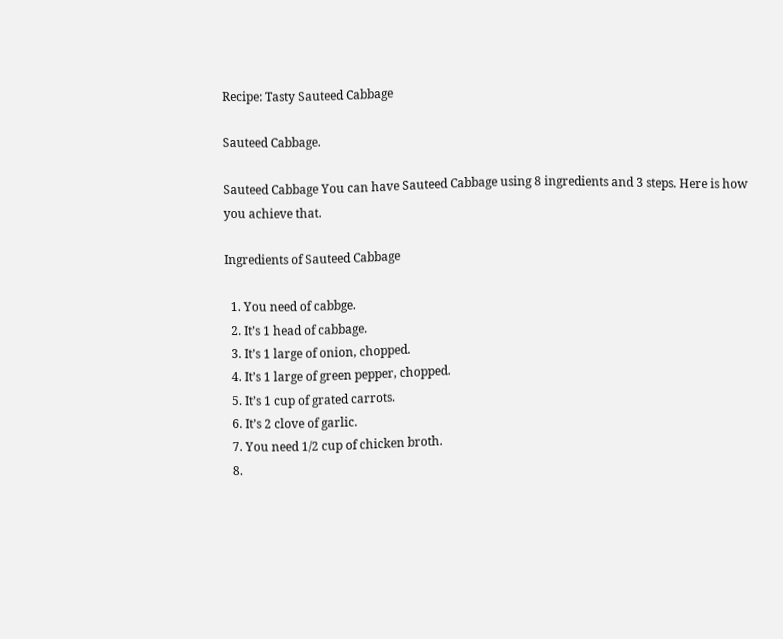Recipe: Tasty Sauteed Cabbage

Sauteed Cabbage.

Sauteed Cabbage You can have Sauteed Cabbage using 8 ingredients and 3 steps. Here is how you achieve that.

Ingredients of Sauteed Cabbage

  1. You need of cabbge.
  2. It’s 1 head of cabbage.
  3. It’s 1 large of onion, chopped.
  4. It’s 1 large of green pepper, chopped.
  5. It’s 1 cup of grated carrots.
  6. It’s 2 clove of garlic.
  7. You need 1/2 cup of chicken broth.
  8.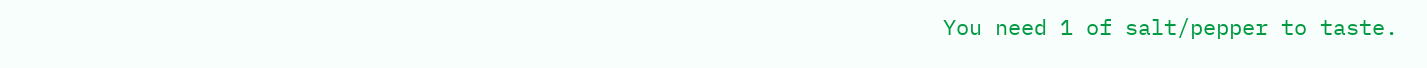You need 1 of salt/pepper to taste.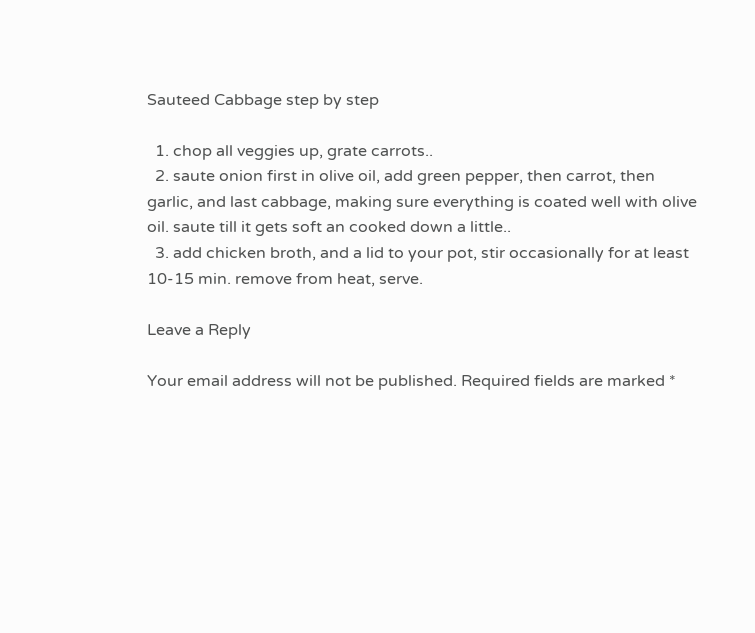Sauteed Cabbage step by step

  1. chop all veggies up, grate carrots..
  2. saute onion first in olive oil, add green pepper, then carrot, then garlic, and last cabbage, making sure everything is coated well with olive oil. saute till it gets soft an cooked down a little..
  3. add chicken broth, and a lid to your pot, stir occasionally for at least 10-15 min. remove from heat, serve.

Leave a Reply

Your email address will not be published. Required fields are marked *